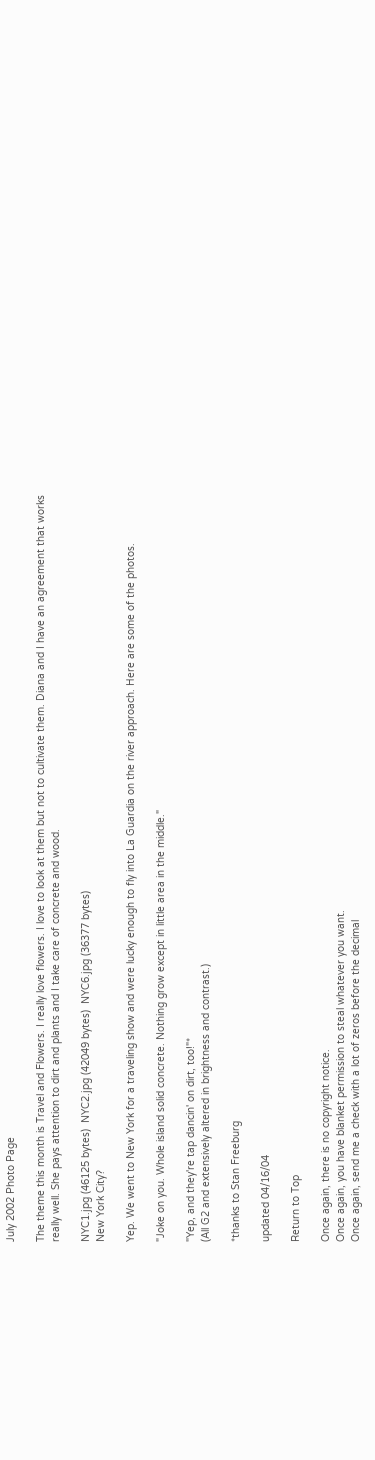July 2002 Photo Page

The theme this month is Travel and Flowers. I really love flowers. I love to look at them but not to cultivate them. Diana and I have an agreement that works really well. She pays attention to dirt and plants and I take care of concrete and wood.

NYC1.jpg (46125 bytes)  NYC2.jpg (42049 bytes)  NYC6.jpg (36377 bytes)
New York City?

Yep. We went to New York for a traveling show and were lucky enough to fly into La Guardia on the river approach. Here are some of the photos.

"Joke on you. Whole island solid concrete. Nothing grow except in little area in the middle."

"Yep, and they're tap dancin' on dirt, too!"*
(All G2 and extensively altered in brightness and contrast.)

*thanks to Stan Freeburg

updated 04/16/04

Return to Top

Once again, there is no copyright notice.
Once again, you have blanket permission to steal whatever you want.
Once again, send me a check with a lot of zeros before the decimal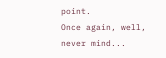point.
Once again, well, never mind...